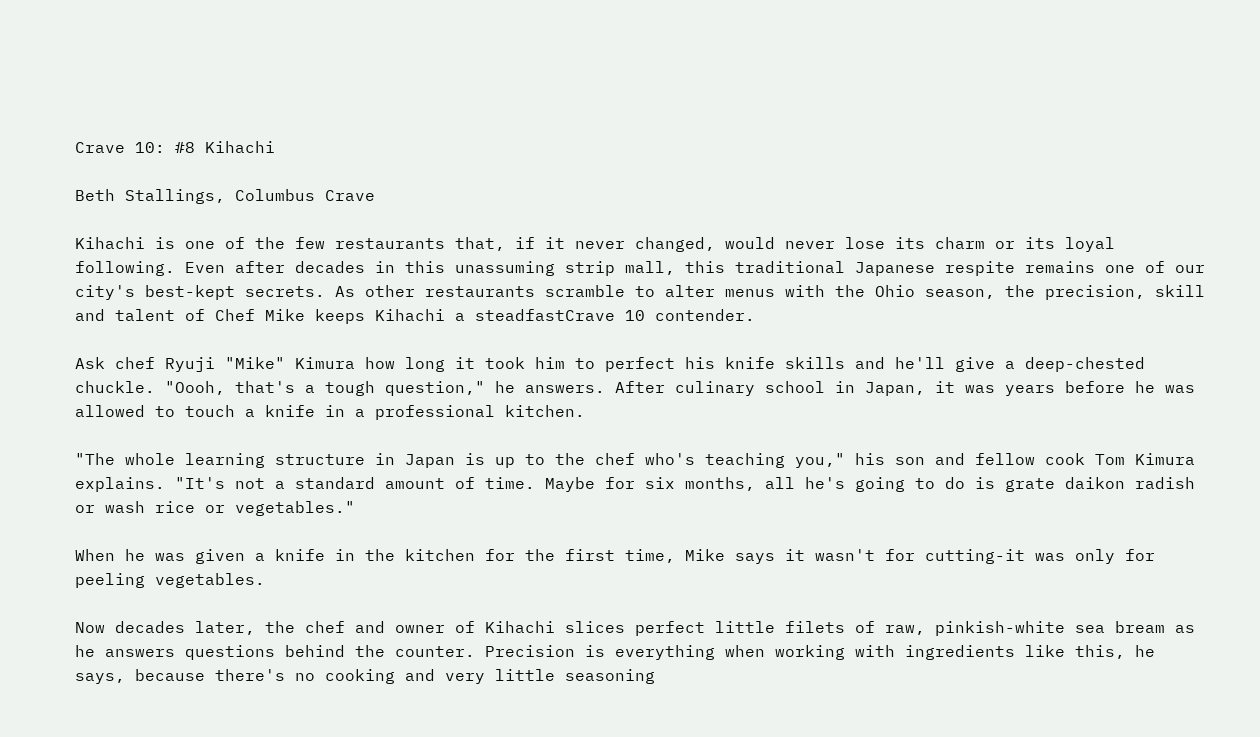Crave 10: #8 Kihachi

Beth Stallings, Columbus Crave

Kihachi is one of the few restaurants that, if it never changed, would never lose its charm or its loyal following. Even after decades in this unassuming strip mall, this traditional Japanese respite remains one of our city's best-kept secrets. As other restaurants scramble to alter menus with the Ohio season, the precision, skill and talent of Chef Mike keeps Kihachi a steadfastCrave 10 contender.

Ask chef Ryuji "Mike" Kimura how long it took him to perfect his knife skills and he'll give a deep-chested chuckle. "Oooh, that's a tough question," he answers. After culinary school in Japan, it was years before he was allowed to touch a knife in a professional kitchen.

"The whole learning structure in Japan is up to the chef who's teaching you," his son and fellow cook Tom Kimura explains. "It's not a standard amount of time. Maybe for six months, all he's going to do is grate daikon radish or wash rice or vegetables."

When he was given a knife in the kitchen for the first time, Mike says it wasn't for cutting-it was only for peeling vegetables.

Now decades later, the chef and owner of Kihachi slices perfect little filets of raw, pinkish-white sea bream as he answers questions behind the counter. Precision is everything when working with ingredients like this, he says, because there's no cooking and very little seasoning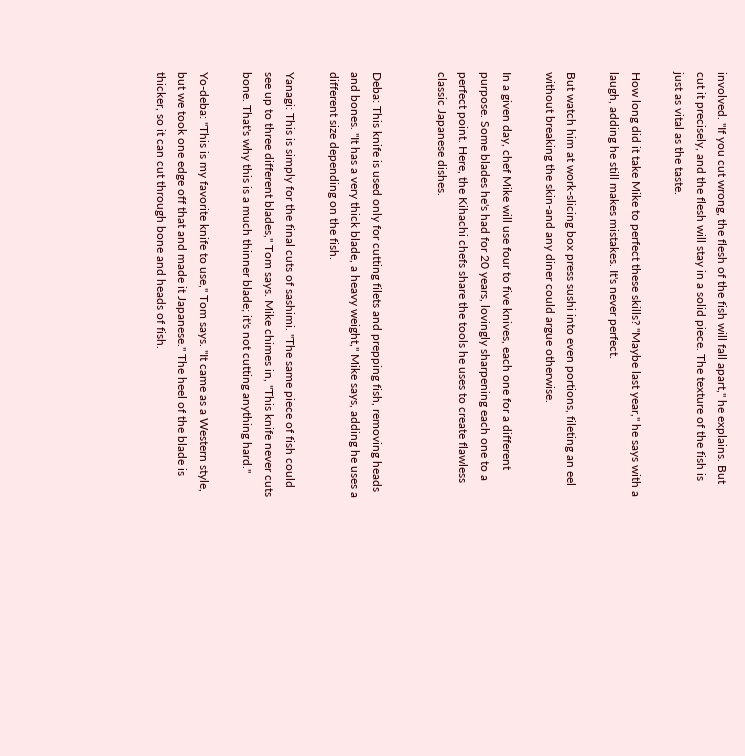involved. "If you cut wrong, the flesh of the fish will fall apart," he explains. But cut it precisely, and the flesh will stay in a solid piece. The texture of the fish is just as vital as the taste.

How long did it take Mike to perfect these skills? "Maybe last year," he says with a laugh, adding he still makes mistakes. It's never perfect.

But watch him at work-slicing box press sushi into even portions, fileting an eel without breaking the skin-and any diner could argue otherwise.

In a given day, chef Mike will use four to five knives, each one for a different purpose. Some blades he's had for 20 years, lovingly sharpening each one to a perfect point. Here, the Kihachi chefs share the tools he uses to create flawless classic Japanese dishes.


Deba: This knife is used only for cutting filets and prepping fish, removing heads and bones. "It has a very thick blade, a heavy weight," Mike says, adding he uses a different size depending on the fish.

Yanagi: This is simply for the final cuts of sashimi. "The same piece of fish could see up to three different blades," Tom says. Mike chimes in, "This knife never cuts bone. That's why this is a much thinner blade; it's not cutting anything hard."

Yo-deba: "This is my favorite knife to use," Tom says. "It came as a Western style, but we took one edge off that and made it Japanese." The heel of the blade is thicker, so it can cut through bone and heads of fish.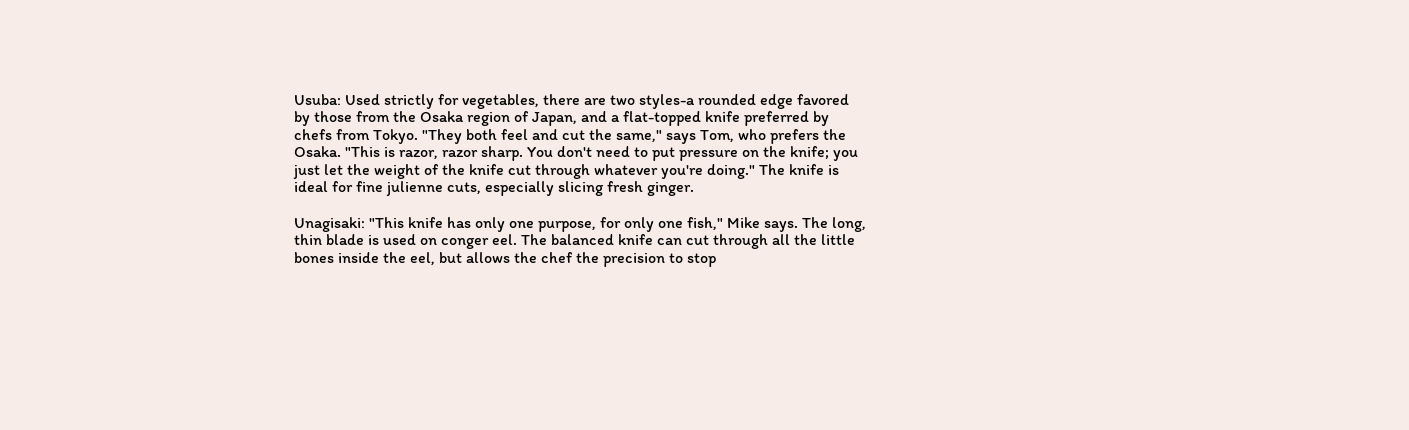Usuba: Used strictly for vegetables, there are two styles-a rounded edge favored by those from the Osaka region of Japan, and a flat-topped knife preferred by chefs from Tokyo. "They both feel and cut the same," says Tom, who prefers the Osaka. "This is razor, razor sharp. You don't need to put pressure on the knife; you just let the weight of the knife cut through whatever you're doing." The knife is ideal for fine julienne cuts, especially slicing fresh ginger.

Unagisaki: "This knife has only one purpose, for only one fish," Mike says. The long, thin blade is used on conger eel. The balanced knife can cut through all the little bones inside the eel, but allows the chef the precision to stop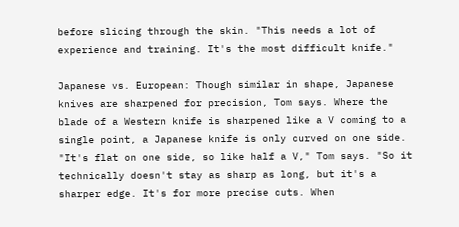before slicing through the skin. "This needs a lot of experience and training. It's the most difficult knife."

Japanese vs. European: Though similar in shape, Japanese knives are sharpened for precision, Tom says. Where the blade of a Western knife is sharpened like a V coming to a single point, a Japanese knife is only curved on one side. "It's flat on one side, so like half a V," Tom says. "So it technically doesn't stay as sharp as long, but it's a sharper edge. It's for more precise cuts. When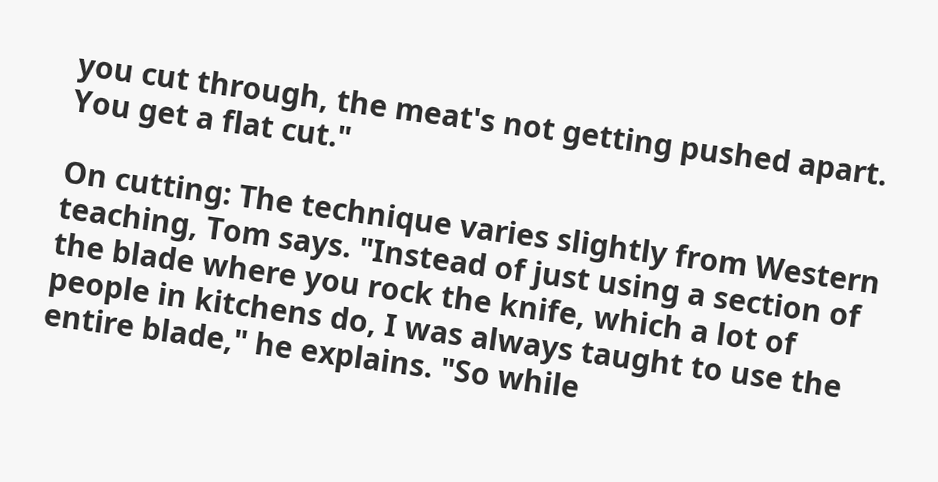you cut through, the meat's not getting pushed apart. You get a flat cut."

On cutting: The technique varies slightly from Western teaching, Tom says. "Instead of just using a section of the blade where you rock the knife, which a lot of people in kitchens do, I was always taught to use the entire blade," he explains. "So while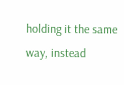holding it the same way, instead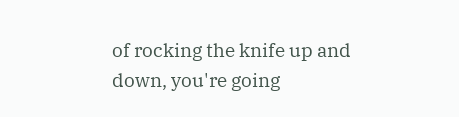of rocking the knife up and down, you're going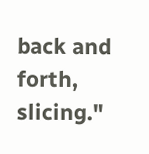back and forth, slicing."